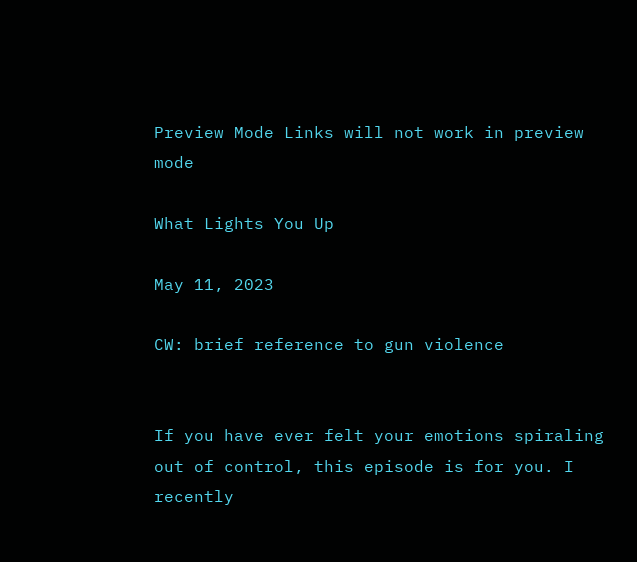Preview Mode Links will not work in preview mode

What Lights You Up

May 11, 2023

CW: brief reference to gun violence


If you have ever felt your emotions spiraling out of control, this episode is for you. I recently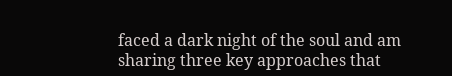faced a dark night of the soul and am sharing three key approaches that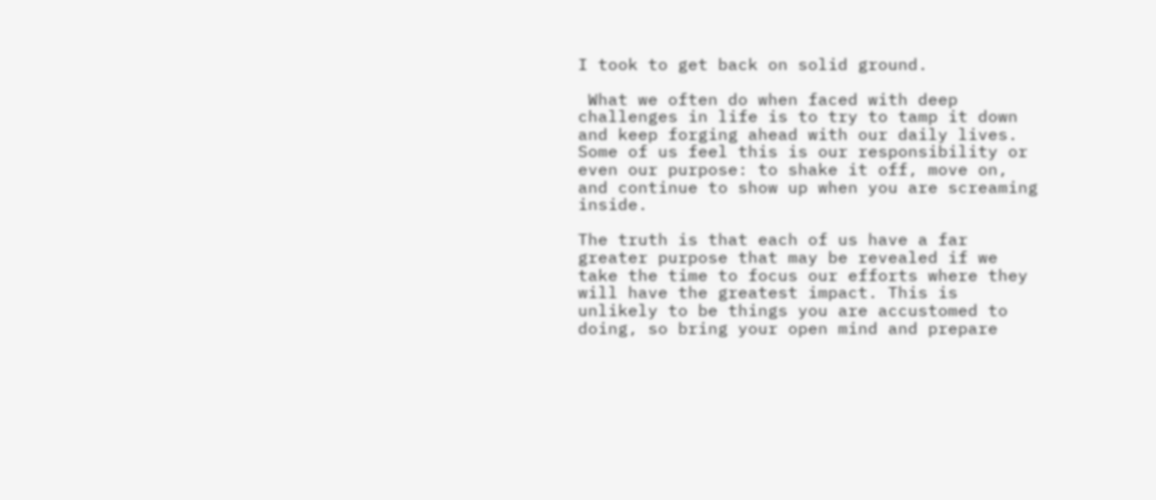I took to get back on solid ground.

 What we often do when faced with deep challenges in life is to try to tamp it down and keep forging ahead with our daily lives. Some of us feel this is our responsibility or even our purpose: to shake it off, move on, and continue to show up when you are screaming inside.

The truth is that each of us have a far greater purpose that may be revealed if we take the time to focus our efforts where they will have the greatest impact. This is unlikely to be things you are accustomed to doing, so bring your open mind and prepare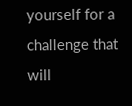yourself for a challenge that will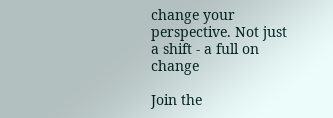change your perspective. Not just a shift - a full on change

Join the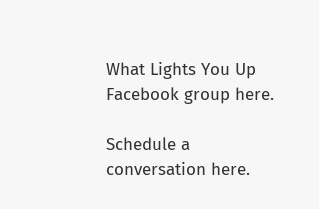What Lights You Up Facebook group here.

Schedule a conversation here.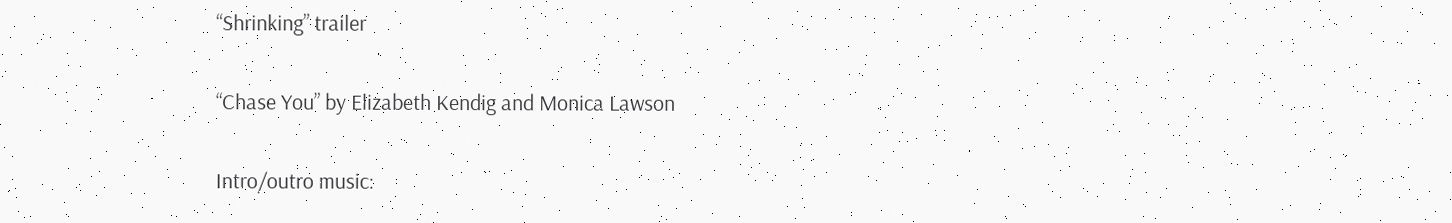“Shrinking” trailer

“Chase You” by Elizabeth Kendig and Monica Lawson

Intro/outro music: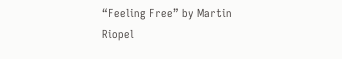“Feeling Free” by Martin Riopel